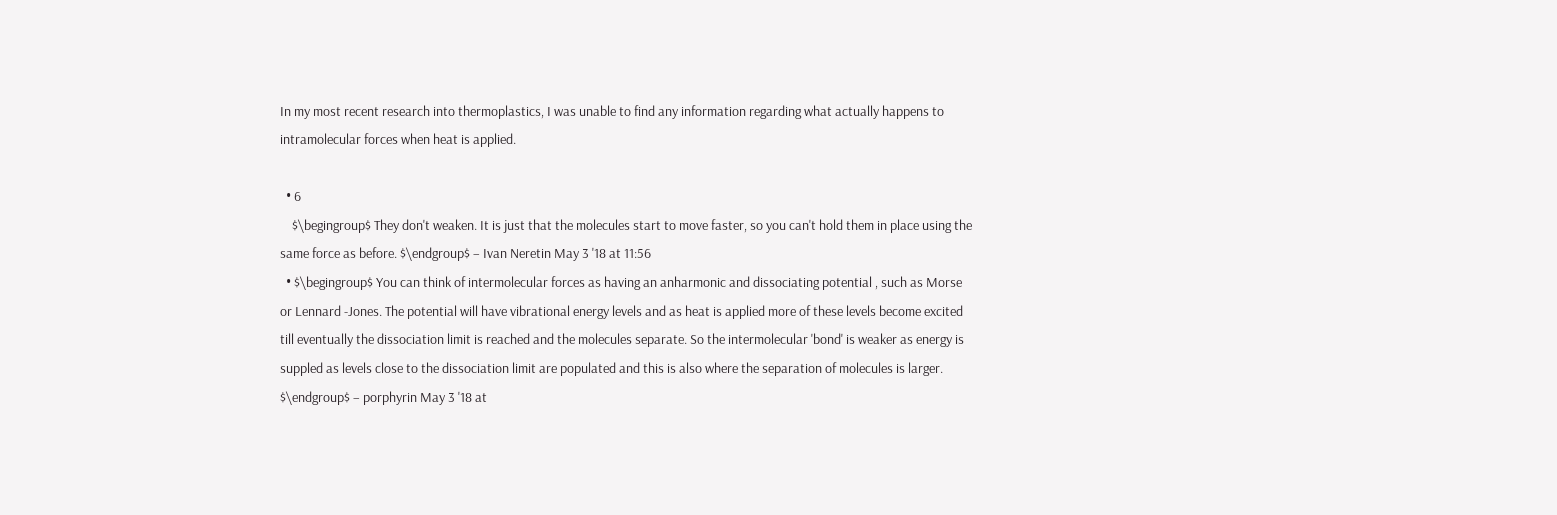In my most recent research into thermoplastics, I was unable to find any information regarding what actually happens to intramolecular forces when heat is applied.

  • 6
    $\begingroup$ They don't weaken. It is just that the molecules start to move faster, so you can't hold them in place using the same force as before. $\endgroup$ – Ivan Neretin May 3 '18 at 11:56
  • $\begingroup$ You can think of intermolecular forces as having an anharmonic and dissociating potential , such as Morse or Lennard -Jones. The potential will have vibrational energy levels and as heat is applied more of these levels become excited till eventually the dissociation limit is reached and the molecules separate. So the intermolecular 'bond' is weaker as energy is suppled as levels close to the dissociation limit are populated and this is also where the separation of molecules is larger. $\endgroup$ – porphyrin May 3 '18 at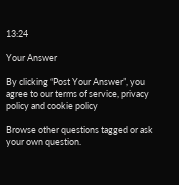13:24

Your Answer

By clicking “Post Your Answer”, you agree to our terms of service, privacy policy and cookie policy

Browse other questions tagged or ask your own question.